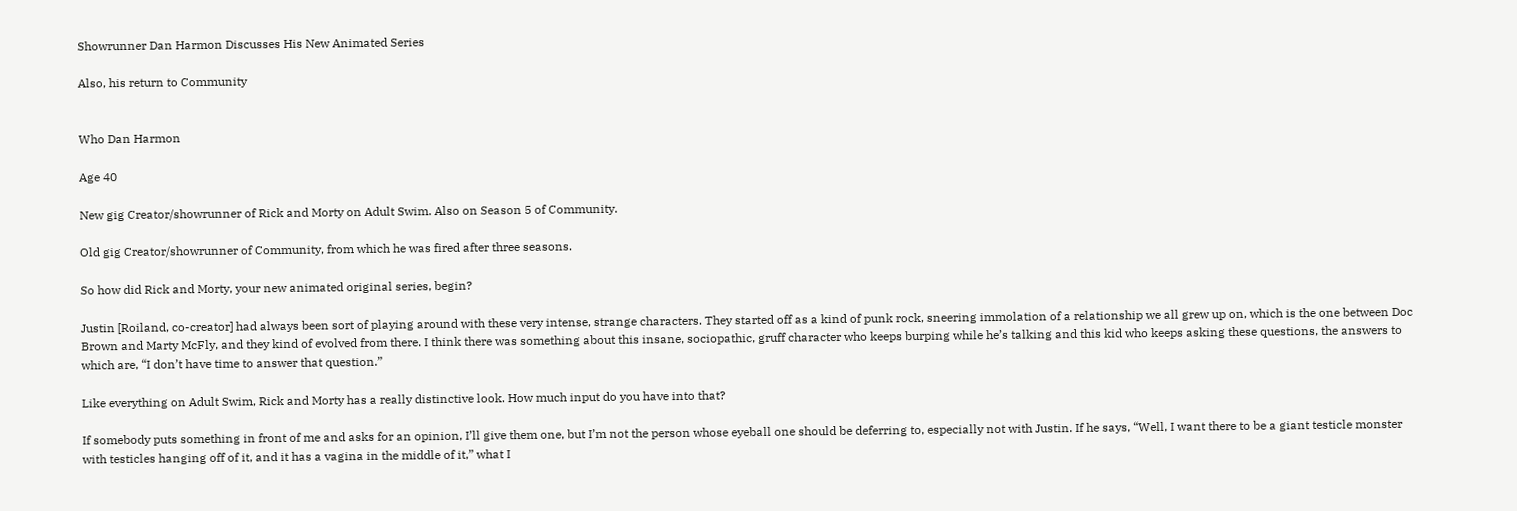Showrunner Dan Harmon Discusses His New Animated Series

Also, his return to Community


Who Dan Harmon

Age 40

New gig Creator/showrunner of Rick and Morty on Adult Swim. Also on Season 5 of Community.

Old gig Creator/showrunner of Community, from which he was fired after three seasons.

So how did Rick and Morty, your new animated original series, begin?

Justin [Roiland, co-creator] had always been sort of playing around with these very intense, strange characters. They started off as a kind of punk rock, sneering immolation of a relationship we all grew up on, which is the one between Doc Brown and Marty McFly, and they kind of evolved from there. I think there was something about this insane, sociopathic, gruff character who keeps burping while he’s talking and this kid who keeps asking these questions, the answers to which are, “I don’t have time to answer that question.”

Like everything on Adult Swim, Rick and Morty has a really distinctive look. How much input do you have into that?

If somebody puts something in front of me and asks for an opinion, I’ll give them one, but I’m not the person whose eyeball one should be deferring to, especially not with Justin. If he says, “Well, I want there to be a giant testicle monster with testicles hanging off of it, and it has a vagina in the middle of it,” what I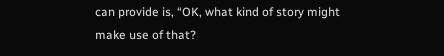can provide is, “OK, what kind of story might make use of that?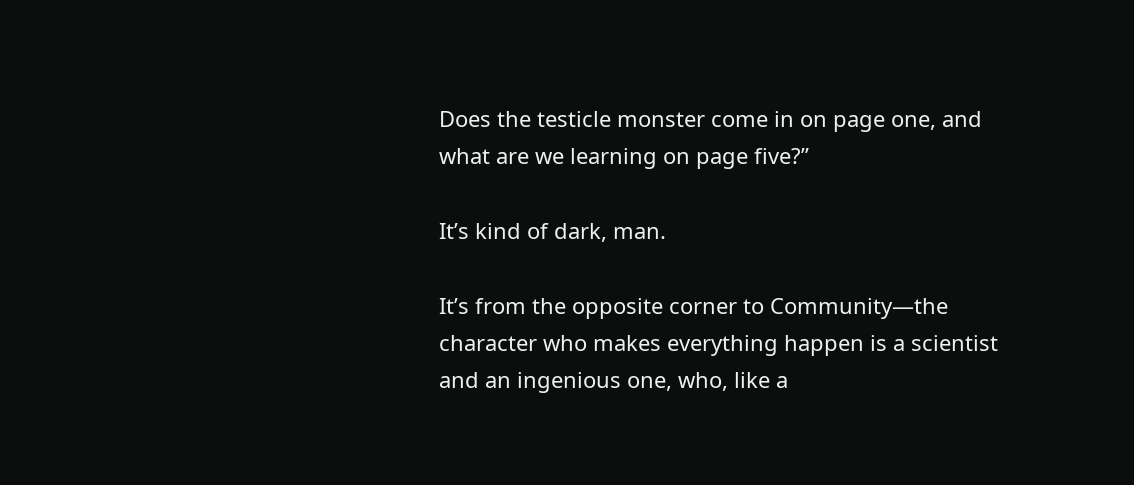Does the testicle monster come in on page one, and what are we learning on page five?”

It’s kind of dark, man.

It’s from the opposite corner to Community—the character who makes everything happen is a scientist and an ingenious one, who, like a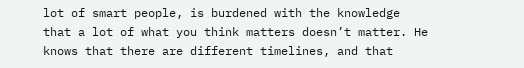lot of smart people, is burdened with the knowledge that a lot of what you think matters doesn’t matter. He knows that there are different timelines, and that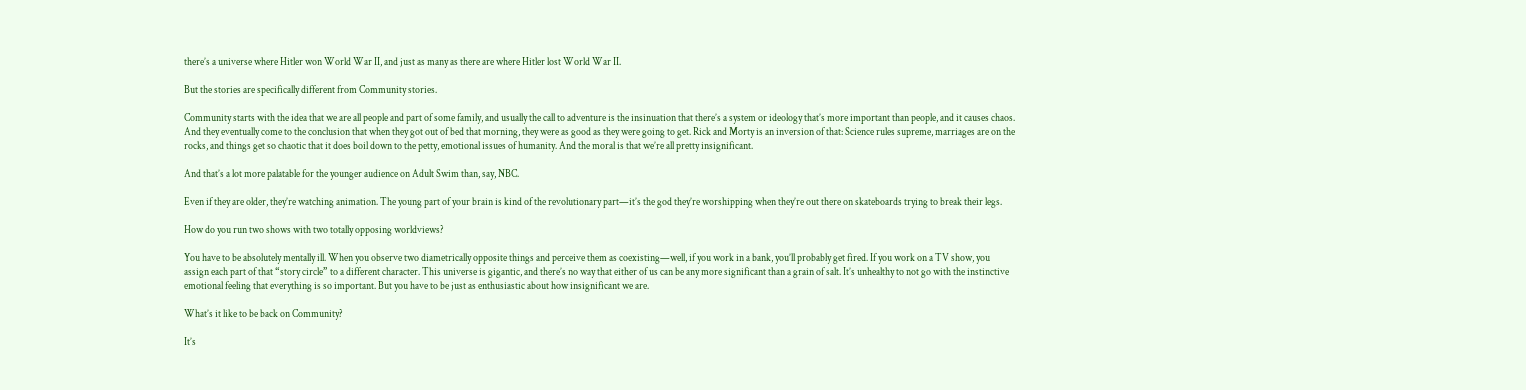there’s a universe where Hitler won World War II, and just as many as there are where Hitler lost World War II.

But the stories are specifically different from Community stories.

Community starts with the idea that we are all people and part of some family, and usually the call to adventure is the insinuation that there’s a system or ideology that’s more important than people, and it causes chaos. And they eventually come to the conclusion that when they got out of bed that morning, they were as good as they were going to get. Rick and Morty is an inversion of that: Science rules supreme, marriages are on the rocks, and things get so chaotic that it does boil down to the petty, emotional issues of humanity. And the moral is that we’re all pretty insignificant.

And that’s a lot more palatable for the younger audience on Adult Swim than, say, NBC.

Even if they are older, they’re watching animation. The young part of your brain is kind of the revolutionary part—it’s the god they’re worshipping when they’re out there on skateboards trying to break their legs.

How do you run two shows with two totally opposing worldviews?

You have to be absolutely mentally ill. When you observe two diametrically opposite things and perceive them as coexisting—well, if you work in a bank, you’ll probably get fired. If you work on a TV show, you assign each part of that “story circle” to a different character. This universe is gigantic, and there’s no way that either of us can be any more significant than a grain of salt. It’s unhealthy to not go with the instinctive emotional feeling that everything is so important. But you have to be just as enthusiastic about how insignificant we are.

What’s it like to be back on Community?

It’s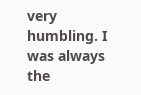very humbling. I was always the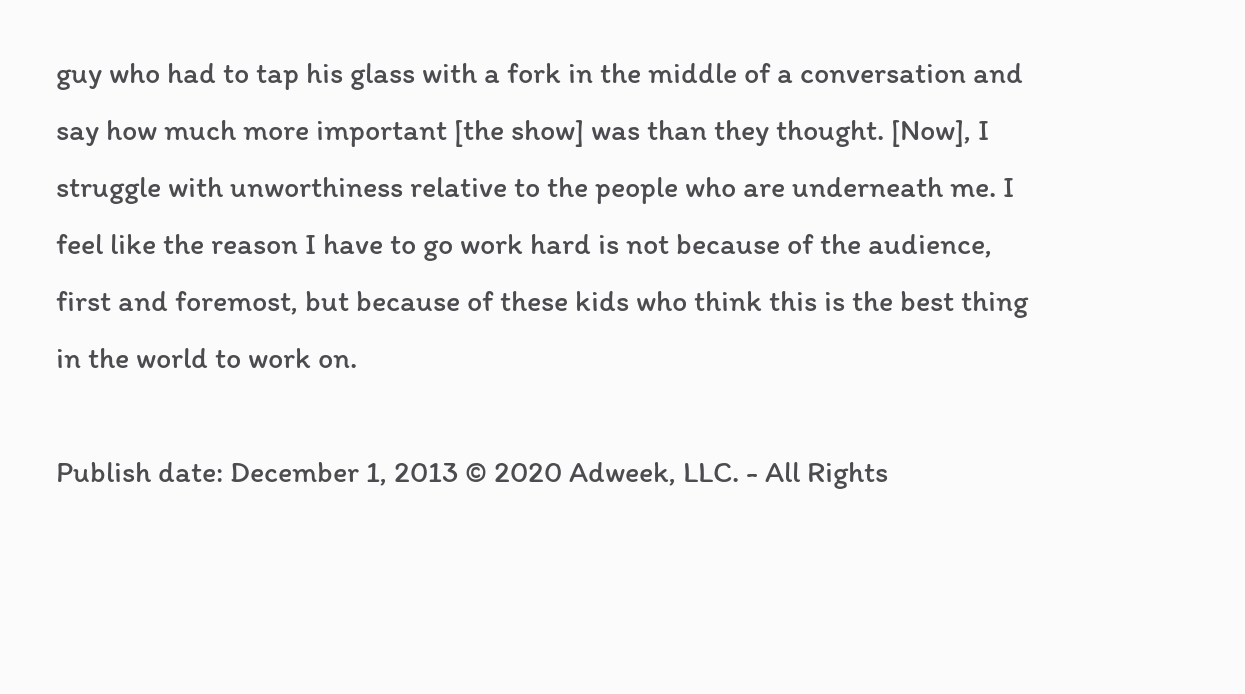guy who had to tap his glass with a fork in the middle of a conversation and say how much more important [the show] was than they thought. [Now], I struggle with unworthiness relative to the people who are underneath me. I feel like the reason I have to go work hard is not because of the audience, first and foremost, but because of these kids who think this is the best thing in the world to work on.

Publish date: December 1, 2013 © 2020 Adweek, LLC. - All Rights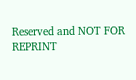Reserved and NOT FOR REPRINT